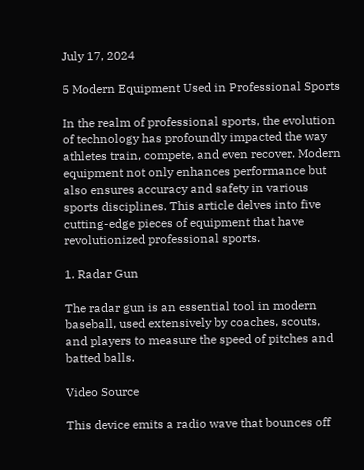July 17, 2024

5 Modern Equipment Used in Professional Sports

In the realm of professional sports, the evolution of technology has profoundly impacted the way athletes train, compete, and even recover. Modern equipment not only enhances performance but also ensures accuracy and safety in various sports disciplines. This article delves into five cutting-edge pieces of equipment that have revolutionized professional sports.

1. Radar Gun

The radar gun is an essential tool in modern baseball, used extensively by coaches, scouts, and players to measure the speed of pitches and batted balls.

Video Source

This device emits a radio wave that bounces off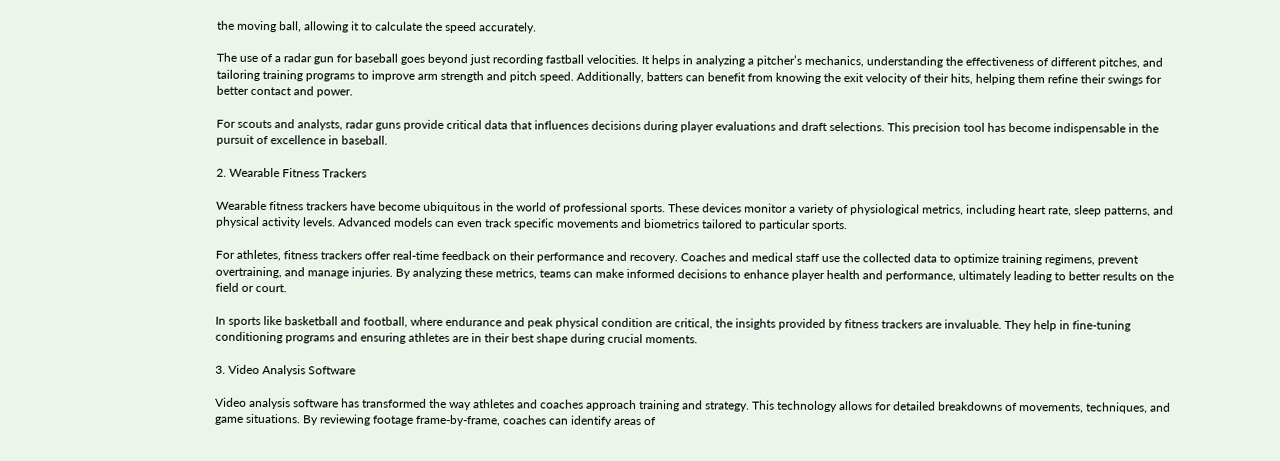the moving ball, allowing it to calculate the speed accurately.

The use of a radar gun for baseball goes beyond just recording fastball velocities. It helps in analyzing a pitcher’s mechanics, understanding the effectiveness of different pitches, and tailoring training programs to improve arm strength and pitch speed. Additionally, batters can benefit from knowing the exit velocity of their hits, helping them refine their swings for better contact and power.

For scouts and analysts, radar guns provide critical data that influences decisions during player evaluations and draft selections. This precision tool has become indispensable in the pursuit of excellence in baseball.

2. Wearable Fitness Trackers

Wearable fitness trackers have become ubiquitous in the world of professional sports. These devices monitor a variety of physiological metrics, including heart rate, sleep patterns, and physical activity levels. Advanced models can even track specific movements and biometrics tailored to particular sports.

For athletes, fitness trackers offer real-time feedback on their performance and recovery. Coaches and medical staff use the collected data to optimize training regimens, prevent overtraining, and manage injuries. By analyzing these metrics, teams can make informed decisions to enhance player health and performance, ultimately leading to better results on the field or court.

In sports like basketball and football, where endurance and peak physical condition are critical, the insights provided by fitness trackers are invaluable. They help in fine-tuning conditioning programs and ensuring athletes are in their best shape during crucial moments.

3. Video Analysis Software

Video analysis software has transformed the way athletes and coaches approach training and strategy. This technology allows for detailed breakdowns of movements, techniques, and game situations. By reviewing footage frame-by-frame, coaches can identify areas of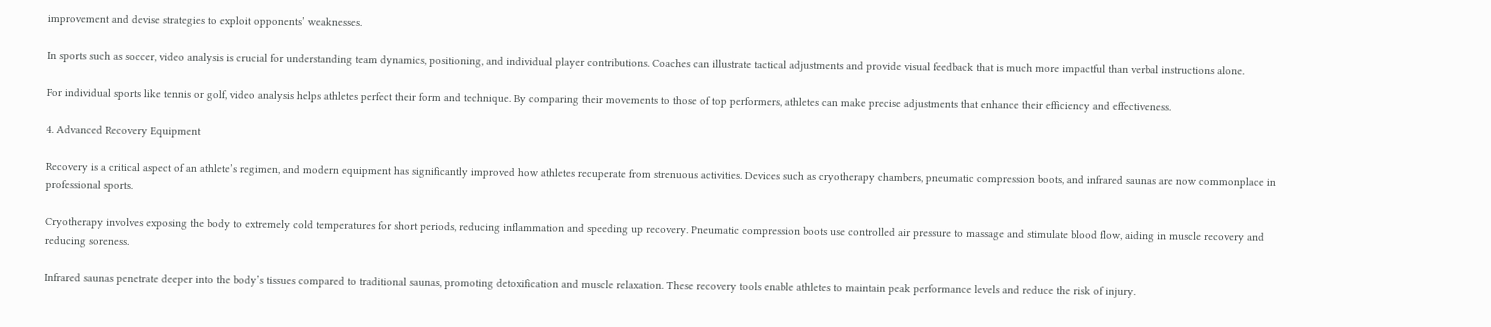improvement and devise strategies to exploit opponents’ weaknesses.

In sports such as soccer, video analysis is crucial for understanding team dynamics, positioning, and individual player contributions. Coaches can illustrate tactical adjustments and provide visual feedback that is much more impactful than verbal instructions alone.

For individual sports like tennis or golf, video analysis helps athletes perfect their form and technique. By comparing their movements to those of top performers, athletes can make precise adjustments that enhance their efficiency and effectiveness.

4. Advanced Recovery Equipment

Recovery is a critical aspect of an athlete’s regimen, and modern equipment has significantly improved how athletes recuperate from strenuous activities. Devices such as cryotherapy chambers, pneumatic compression boots, and infrared saunas are now commonplace in professional sports.

Cryotherapy involves exposing the body to extremely cold temperatures for short periods, reducing inflammation and speeding up recovery. Pneumatic compression boots use controlled air pressure to massage and stimulate blood flow, aiding in muscle recovery and reducing soreness.

Infrared saunas penetrate deeper into the body’s tissues compared to traditional saunas, promoting detoxification and muscle relaxation. These recovery tools enable athletes to maintain peak performance levels and reduce the risk of injury.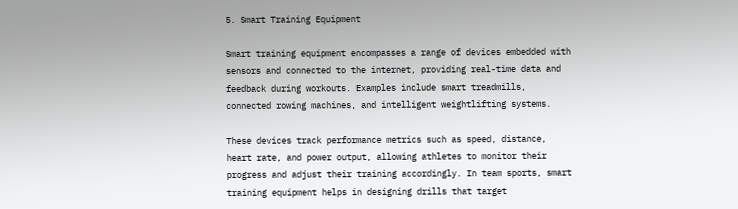5. Smart Training Equipment

Smart training equipment encompasses a range of devices embedded with sensors and connected to the internet, providing real-time data and feedback during workouts. Examples include smart treadmills, connected rowing machines, and intelligent weightlifting systems.

These devices track performance metrics such as speed, distance, heart rate, and power output, allowing athletes to monitor their progress and adjust their training accordingly. In team sports, smart training equipment helps in designing drills that target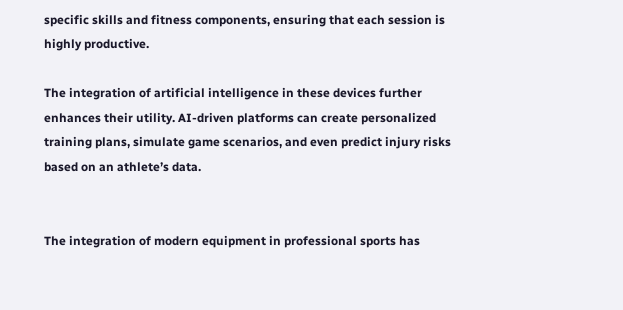specific skills and fitness components, ensuring that each session is highly productive.

The integration of artificial intelligence in these devices further enhances their utility. AI-driven platforms can create personalized training plans, simulate game scenarios, and even predict injury risks based on an athlete’s data.


The integration of modern equipment in professional sports has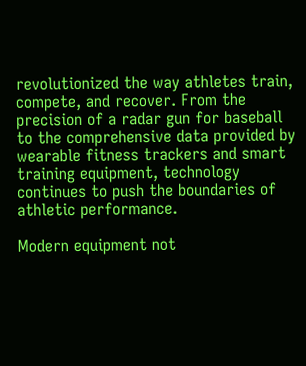revolutionized the way athletes train, compete, and recover. From the precision of a radar gun for baseball to the comprehensive data provided by wearable fitness trackers and smart training equipment, technology continues to push the boundaries of athletic performance.

Modern equipment not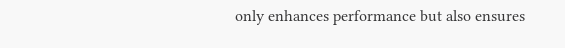only enhances performance but also ensures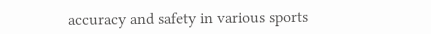accuracy and safety in various sports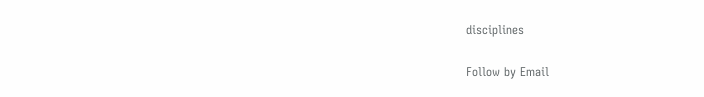disciplines

Follow by Email